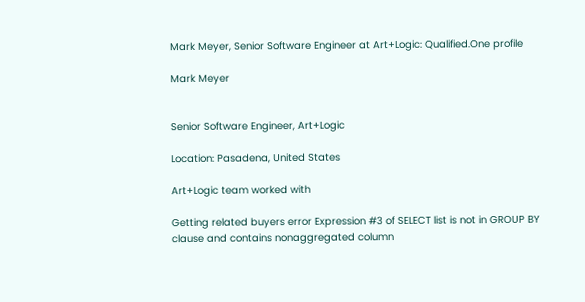Mark Meyer, Senior Software Engineer at Art+Logic: Qualified.One profile

Mark Meyer


Senior Software Engineer, Art+Logic

Location: Pasadena, United States

Art+Logic team worked with

Getting related buyers error Expression #3 of SELECT list is not in GROUP BY clause and contains nonaggregated column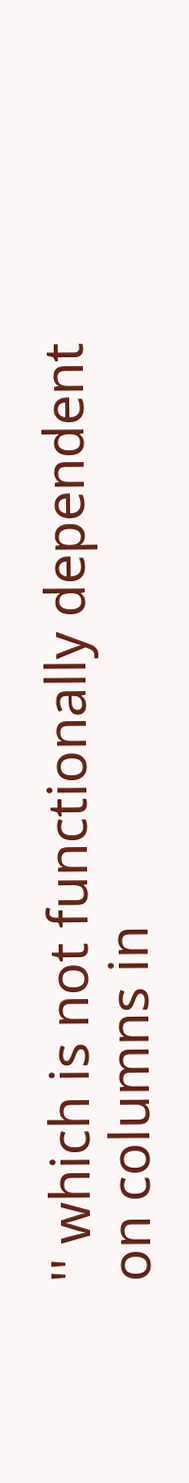'' which is not functionally dependent on columns in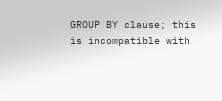GROUP BY clause; this is incompatible with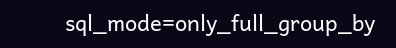sql_mode=only_full_group_by